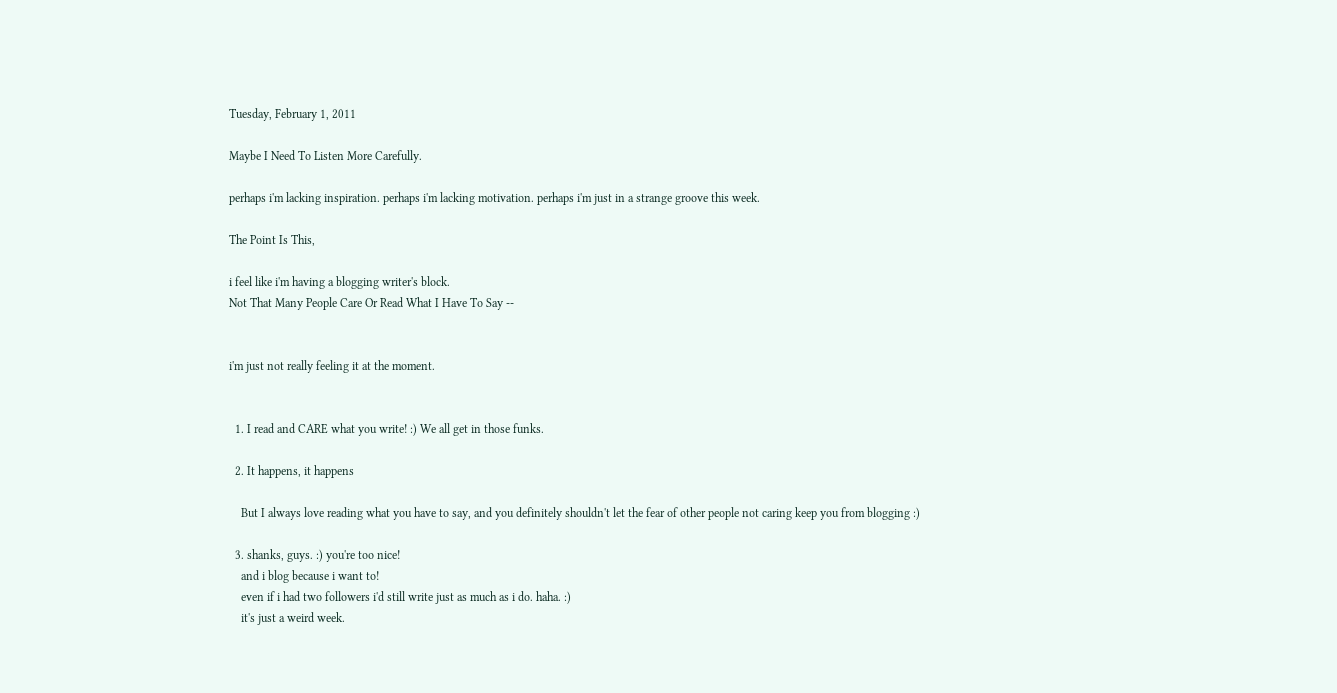Tuesday, February 1, 2011

Maybe I Need To Listen More Carefully.

perhaps i'm lacking inspiration. perhaps i'm lacking motivation. perhaps i'm just in a strange groove this week.

The Point Is This,

i feel like i'm having a blogging writer's block.
Not That Many People Care Or Read What I Have To Say --


i'm just not really feeling it at the moment.


  1. I read and CARE what you write! :) We all get in those funks.

  2. It happens, it happens

    But I always love reading what you have to say, and you definitely shouldn't let the fear of other people not caring keep you from blogging :)

  3. shanks, guys. :) you're too nice!
    and i blog because i want to!
    even if i had two followers i'd still write just as much as i do. haha. :)
    it's just a weird week.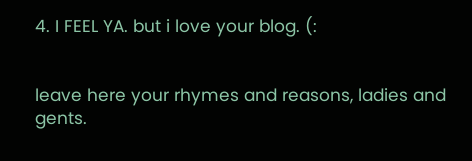4. I FEEL YA. but i love your blog. (:


leave here your rhymes and reasons, ladies and gents.